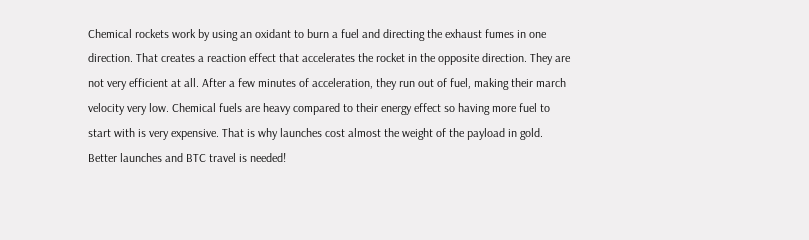Chemical rockets work by using an oxidant to burn a fuel and directing the exhaust fumes in one direction. That creates a reaction effect that accelerates the rocket in the opposite direction. They are not very efficient at all. After a few minutes of acceleration, they run out of fuel, making their march velocity very low. Chemical fuels are heavy compared to their energy effect so having more fuel to start with is very expensive. That is why launches cost almost the weight of the payload in gold. Better launches and BTC travel is needed!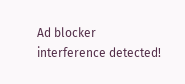Ad blocker interference detected!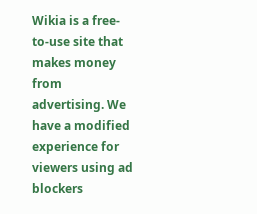Wikia is a free-to-use site that makes money from advertising. We have a modified experience for viewers using ad blockers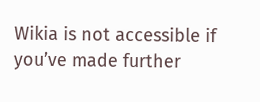Wikia is not accessible if you’ve made further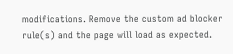modifications. Remove the custom ad blocker rule(s) and the page will load as expected.